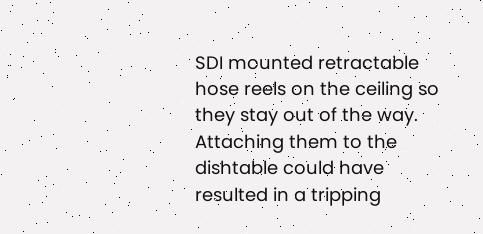SDI mounted retractable hose reels on the ceiling so they stay out of the way. Attaching them to the dishtable could have resulted in a tripping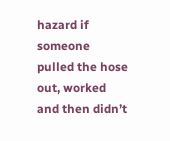hazard if someone pulled the hose out, worked and then didn’t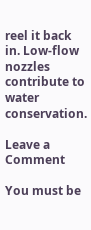reel it back in. Low-flow nozzles contribute to water conservation.

Leave a Comment

You must be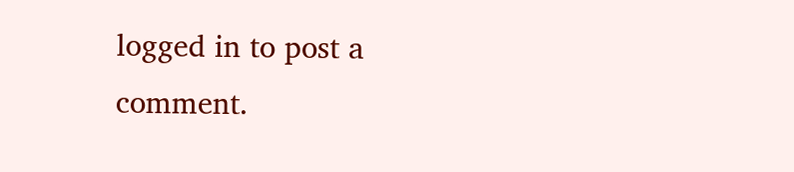logged in to post a comment.